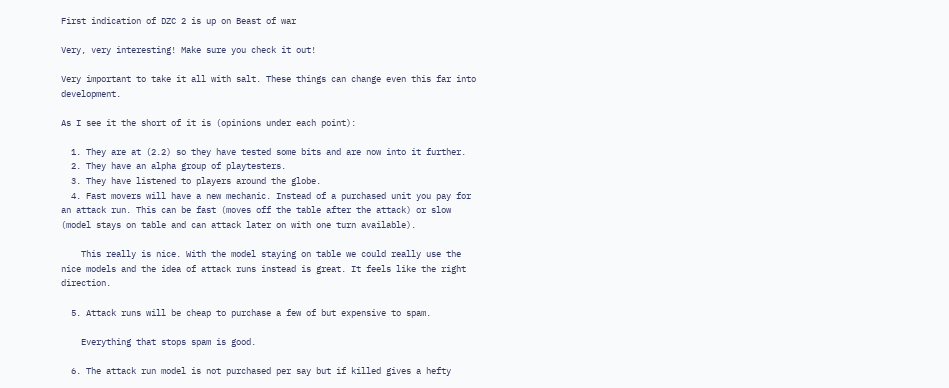First indication of DZC 2 is up on Beast of war

Very, very interesting! Make sure you check it out!

Very important to take it all with salt. These things can change even this far into development.

As I see it the short of it is (opinions under each point):

  1. They are at (2.2) so they have tested some bits and are now into it further.
  2. They have an alpha group of playtesters.
  3. They have listened to players around the globe.
  4. Fast movers will have a new mechanic. Instead of a purchased unit you pay for an attack run. This can be fast (moves off the table after the attack) or slow (model stays on table and can attack later on with one turn available).

    This really is nice. With the model staying on table we could really use the nice models and the idea of attack runs instead is great. It feels like the right direction.

  5. Attack runs will be cheap to purchase a few of but expensive to spam.

    Everything that stops spam is good.

  6. The attack run model is not purchased per say but if killed gives a hefty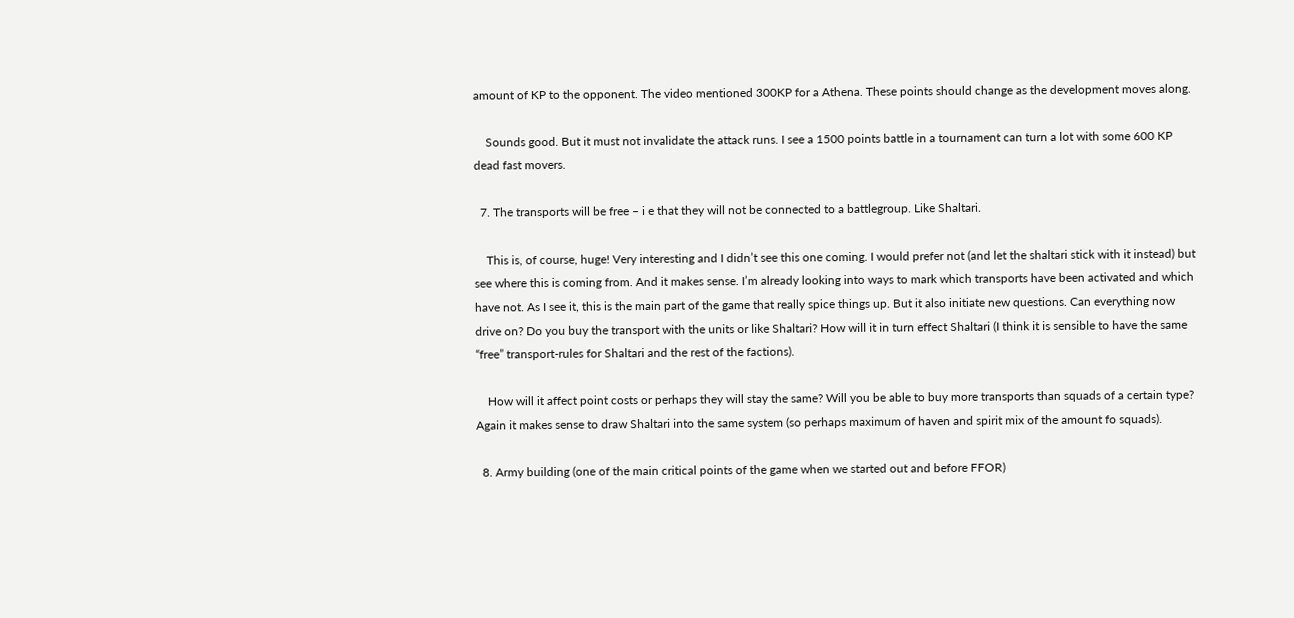amount of KP to the opponent. The video mentioned 300KP for a Athena. These points should change as the development moves along.

    Sounds good. But it must not invalidate the attack runs. I see a 1500 points battle in a tournament can turn a lot with some 600 KP dead fast movers.

  7. The transports will be free – i e that they will not be connected to a battlegroup. Like Shaltari.

    This is, of course, huge! Very interesting and I didn’t see this one coming. I would prefer not (and let the shaltari stick with it instead) but see where this is coming from. And it makes sense. I’m already looking into ways to mark which transports have been activated and which have not. As I see it, this is the main part of the game that really spice things up. But it also initiate new questions. Can everything now drive on? Do you buy the transport with the units or like Shaltari? How will it in turn effect Shaltari (I think it is sensible to have the same “free” transport-rules for Shaltari and the rest of the factions).

    How will it affect point costs or perhaps they will stay the same? Will you be able to buy more transports than squads of a certain type? Again it makes sense to draw Shaltari into the same system (so perhaps maximum of haven and spirit mix of the amount fo squads).

  8. Army building (one of the main critical points of the game when we started out and before FFOR)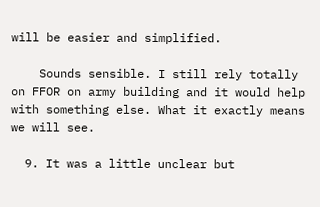will be easier and simplified.

    Sounds sensible. I still rely totally on FFOR on army building and it would help with something else. What it exactly means we will see.

  9. It was a little unclear but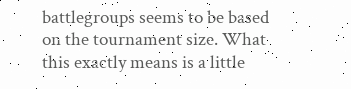battlegroups seems to be based on the tournament size. What this exactly means is a little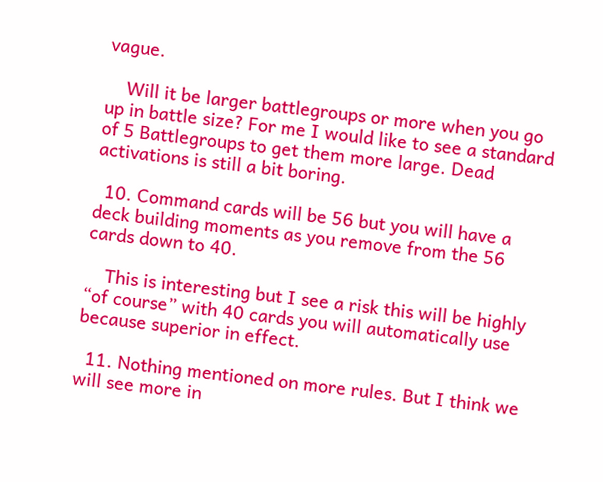vague.

    Will it be larger battlegroups or more when you go up in battle size? For me I would like to see a standard of 5 Battlegroups to get them more large. Dead activations is still a bit boring.

  10. Command cards will be 56 but you will have a deck building moments as you remove from the 56 cards down to 40.

    This is interesting but I see a risk this will be highly “of course” with 40 cards you will automatically use because superior in effect.

  11. Nothing mentioned on more rules. But I think we will see more in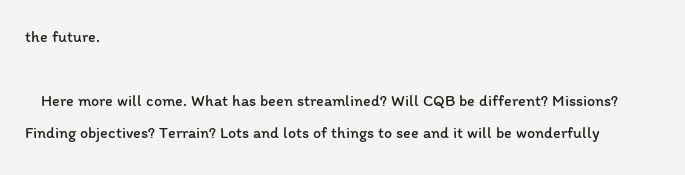the future.

    Here more will come. What has been streamlined? Will CQB be different? Missions? Finding objectives? Terrain? Lots and lots of things to see and it will be wonderfully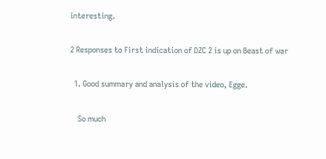interesting.

2 Responses to First indication of DZC 2 is up on Beast of war

  1. Good summary and analysis of the video, Egge.

    So much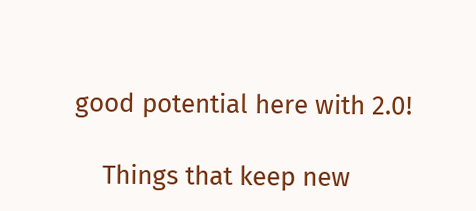good potential here with 2.0!

    Things that keep new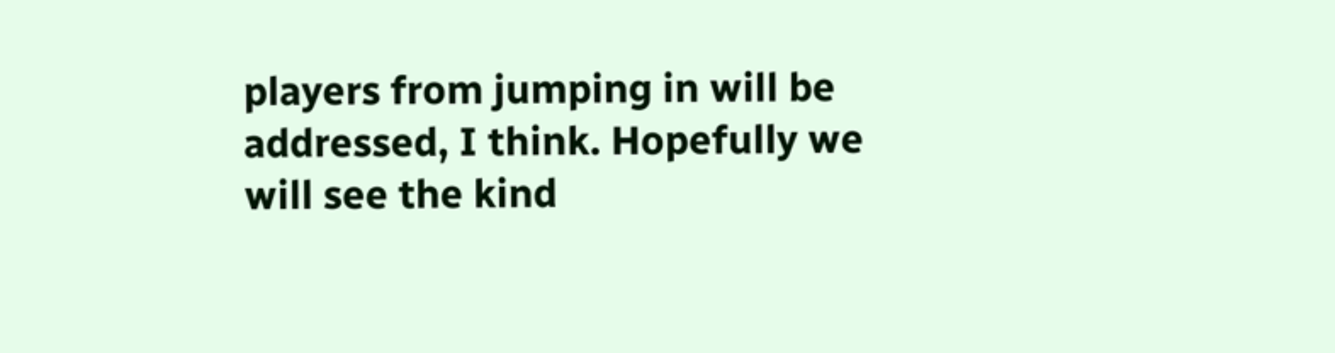players from jumping in will be addressed, I think. Hopefully we will see the kind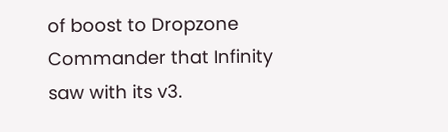of boost to Dropzone Commander that Infinity saw with its v3.